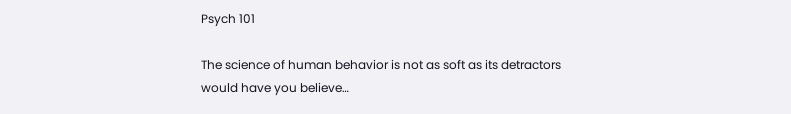Psych 101

The science of human behavior is not as soft as its detractors would have you believe…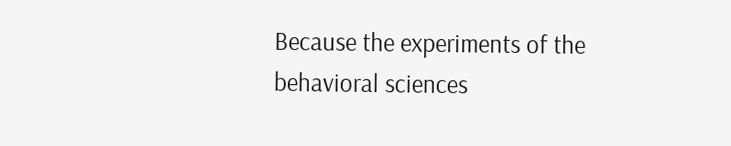Because the experiments of the behavioral sciences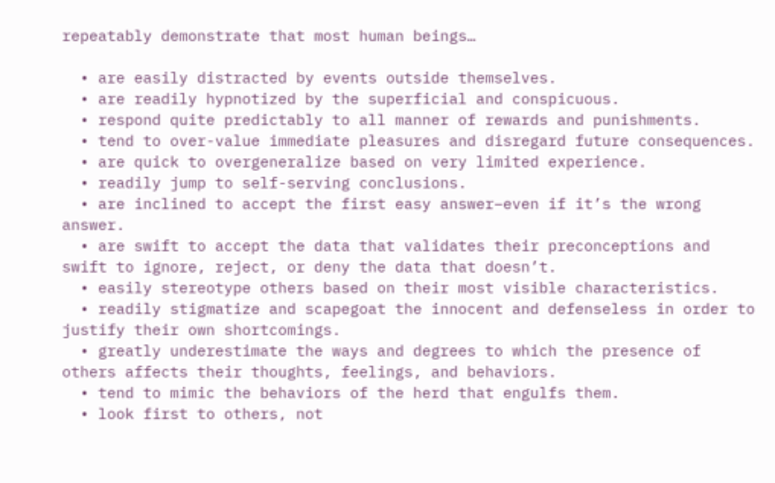repeatably demonstrate that most human beings…

  • are easily distracted by events outside themselves.
  • are readily hypnotized by the superficial and conspicuous.
  • respond quite predictably to all manner of rewards and punishments.
  • tend to over-value immediate pleasures and disregard future consequences.
  • are quick to overgeneralize based on very limited experience.
  • readily jump to self-serving conclusions.
  • are inclined to accept the first easy answer–even if it’s the wrong answer.
  • are swift to accept the data that validates their preconceptions and swift to ignore, reject, or deny the data that doesn’t.
  • easily stereotype others based on their most visible characteristics.
  • readily stigmatize and scapegoat the innocent and defenseless in order to justify their own shortcomings.
  • greatly underestimate the ways and degrees to which the presence of others affects their thoughts, feelings, and behaviors.
  • tend to mimic the behaviors of the herd that engulfs them.
  • look first to others, not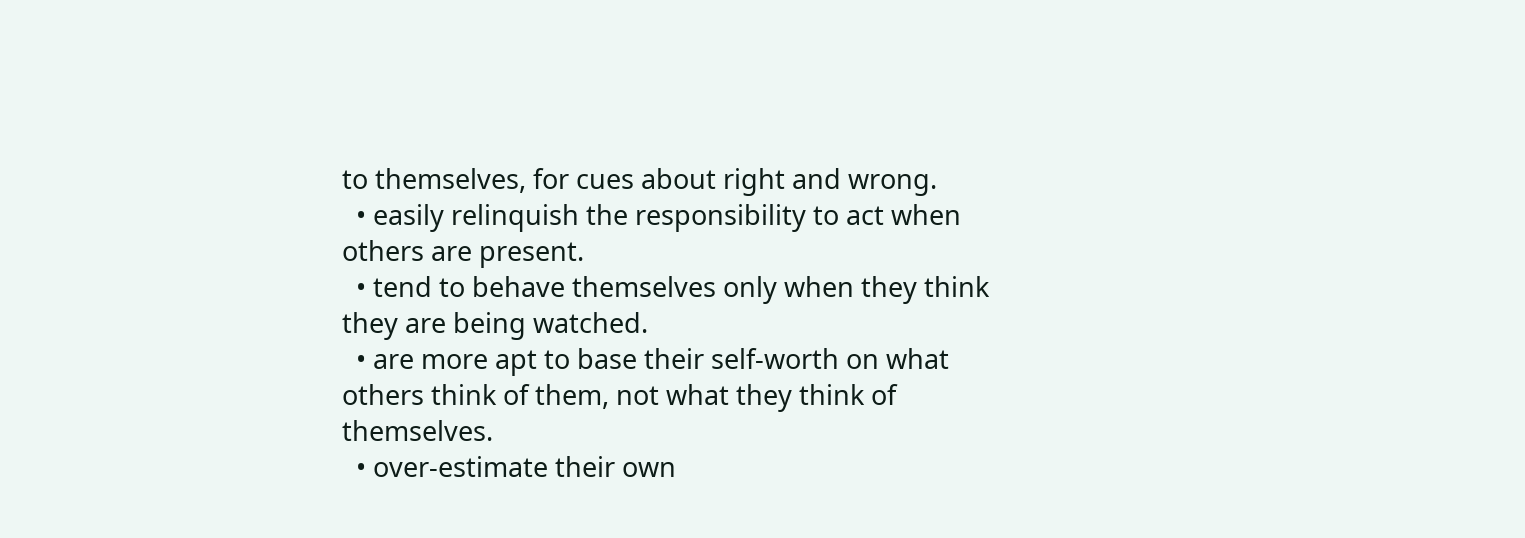to themselves, for cues about right and wrong.
  • easily relinquish the responsibility to act when others are present.
  • tend to behave themselves only when they think they are being watched.
  • are more apt to base their self-worth on what others think of them, not what they think of themselves.
  • over-estimate their own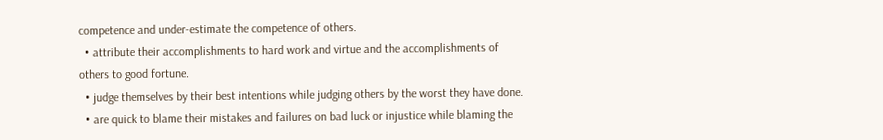competence and under-estimate the competence of others.
  • attribute their accomplishments to hard work and virtue and the accomplishments of others to good fortune.
  • judge themselves by their best intentions while judging others by the worst they have done.
  • are quick to blame their mistakes and failures on bad luck or injustice while blaming the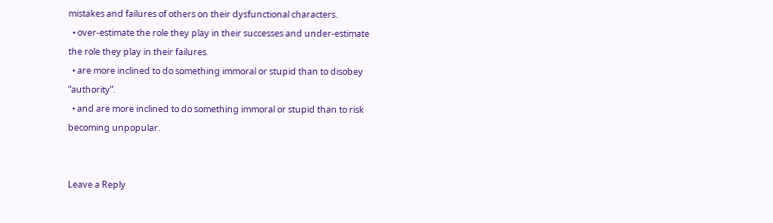mistakes and failures of others on their dysfunctional characters.
  • over-estimate the role they play in their successes and under-estimate the role they play in their failures.
  • are more inclined to do something immoral or stupid than to disobey “authority”.
  • and are more inclined to do something immoral or stupid than to risk becoming unpopular.


Leave a Reply